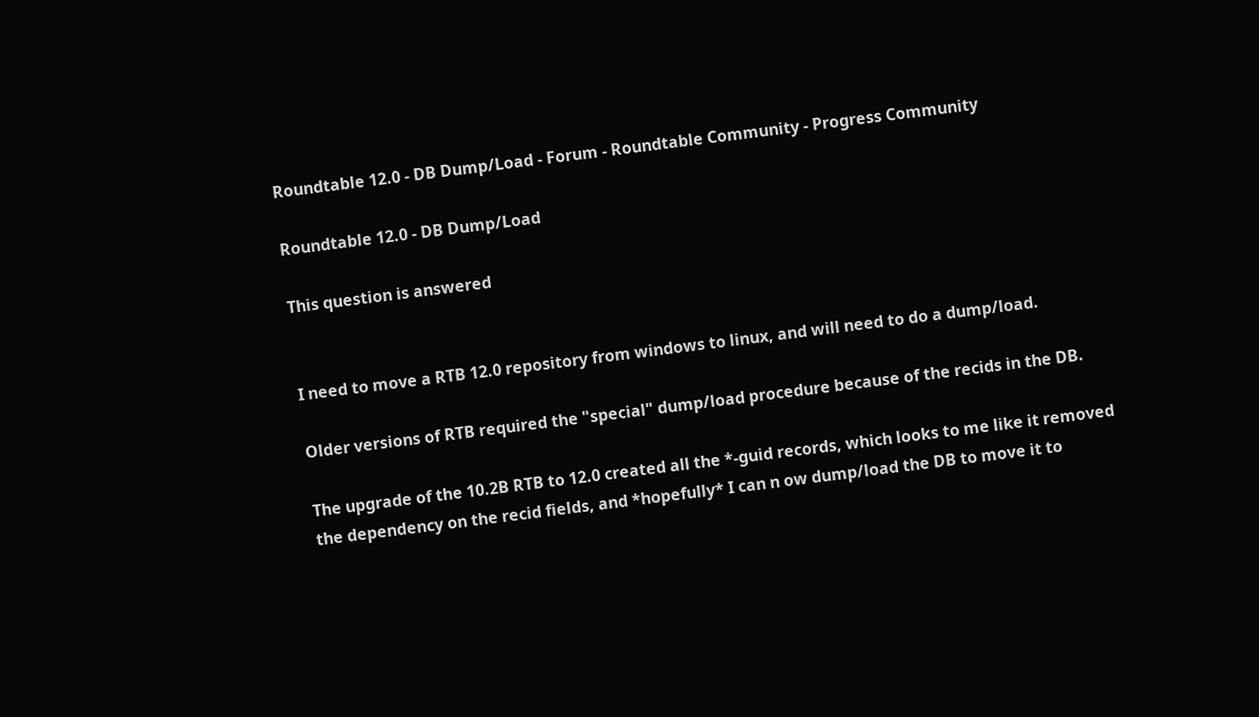Roundtable 12.0 - DB Dump/Load - Forum - Roundtable Community - Progress Community

Roundtable 12.0 - DB Dump/Load

This question is answered


I need to move a RTB 12.0 repository from windows to linux, and will need to do a dump/load.

Older versions of RTB required the "special" dump/load procedure because of the recids in the DB.

The upgrade of the 10.2B RTB to 12.0 created all the *-guid records, which looks to me like it removed the dependency on the recid fields, and *hopefully* I can n ow dump/load the DB to move it to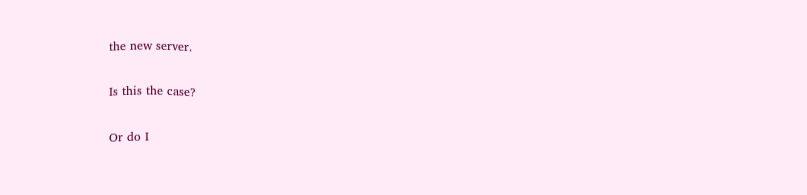the new server.

Is this the case?

Or do I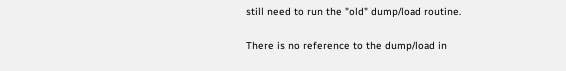still need to run the "old" dump/load routine.

There is no reference to the dump/load in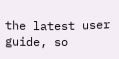the latest user guide, so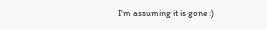I'm assuming it is gone :)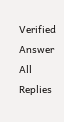Verified Answer
All Replies